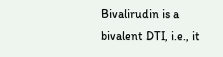Bivalirudin is a bivalent DTI, i.e., it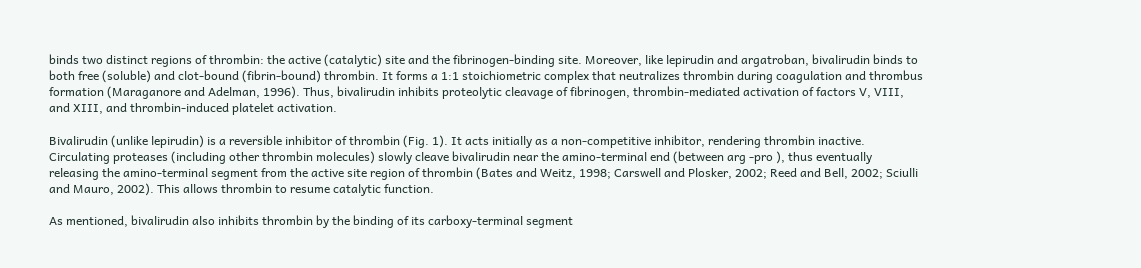binds two distinct regions of thrombin: the active (catalytic) site and the fibrinogen-binding site. Moreover, like lepirudin and argatroban, bivalirudin binds to both free (soluble) and clot-bound (fibrin-bound) thrombin. It forms a 1:1 stoichiometric complex that neutralizes thrombin during coagulation and thrombus formation (Maraganore and Adelman, 1996). Thus, bivalirudin inhibits proteolytic cleavage of fibrinogen, thrombin-mediated activation of factors V, VIII, and XIII, and thrombin-induced platelet activation.

Bivalirudin (unlike lepirudin) is a reversible inhibitor of thrombin (Fig. 1). It acts initially as a non-competitive inhibitor, rendering thrombin inactive. Circulating proteases (including other thrombin molecules) slowly cleave bivalirudin near the amino-terminal end (between arg -pro ), thus eventually releasing the amino-terminal segment from the active site region of thrombin (Bates and Weitz, 1998; Carswell and Plosker, 2002; Reed and Bell, 2002; Sciulli and Mauro, 2002). This allows thrombin to resume catalytic function.

As mentioned, bivalirudin also inhibits thrombin by the binding of its carboxy-terminal segment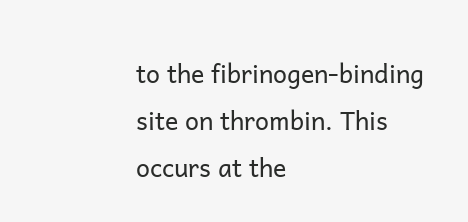to the fibrinogen-binding site on thrombin. This occurs at the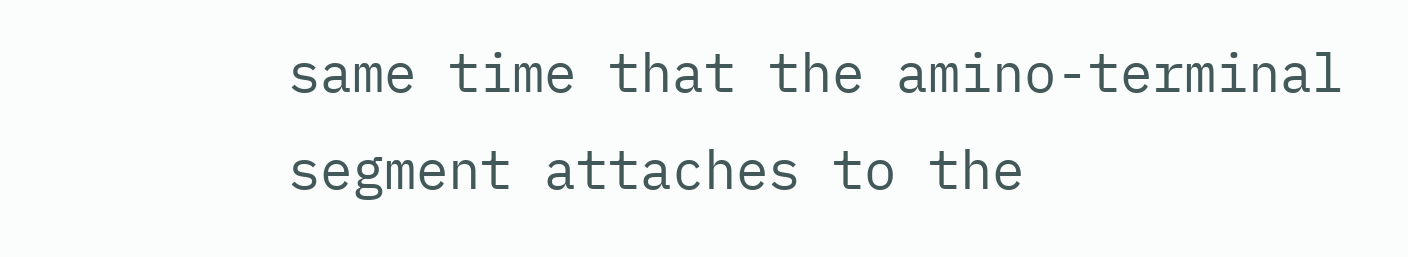same time that the amino-terminal segment attaches to the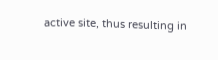active site, thus resulting in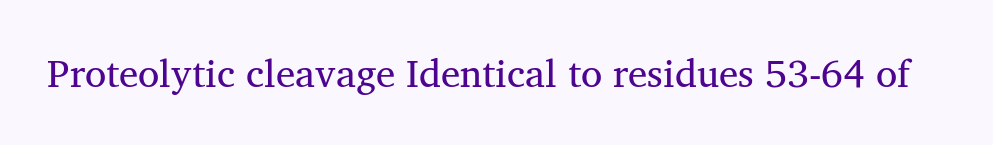Proteolytic cleavage Identical to residues 53-64 of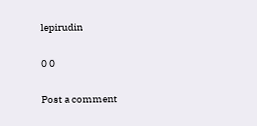lepirudin

0 0

Post a comment